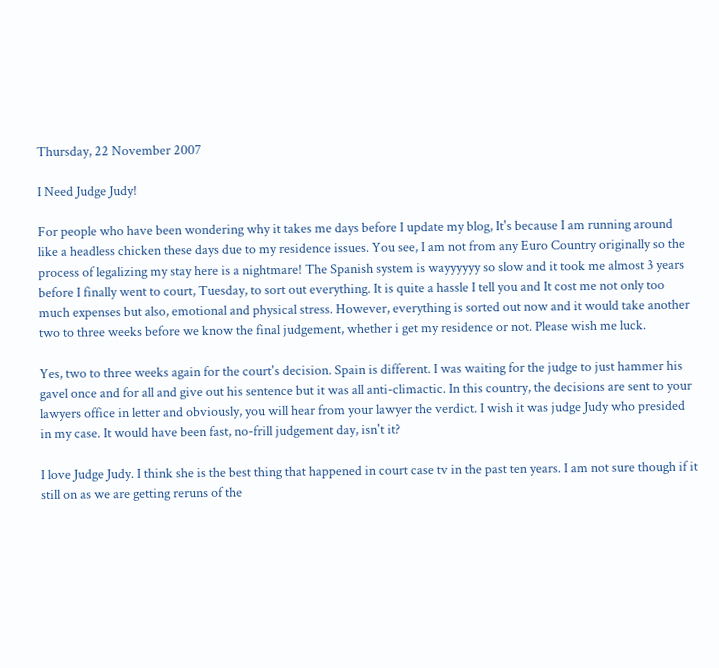Thursday, 22 November 2007

I Need Judge Judy!

For people who have been wondering why it takes me days before I update my blog, It's because I am running around like a headless chicken these days due to my residence issues. You see, I am not from any Euro Country originally so the process of legalizing my stay here is a nightmare! The Spanish system is wayyyyyy so slow and it took me almost 3 years before I finally went to court, Tuesday, to sort out everything. It is quite a hassle I tell you and It cost me not only too much expenses but also, emotional and physical stress. However, everything is sorted out now and it would take another two to three weeks before we know the final judgement, whether i get my residence or not. Please wish me luck.

Yes, two to three weeks again for the court's decision. Spain is different. I was waiting for the judge to just hammer his gavel once and for all and give out his sentence but it was all anti-climactic. In this country, the decisions are sent to your lawyers office in letter and obviously, you will hear from your lawyer the verdict. I wish it was judge Judy who presided in my case. It would have been fast, no-frill judgement day, isn't it?

I love Judge Judy. I think she is the best thing that happened in court case tv in the past ten years. I am not sure though if it still on as we are getting reruns of the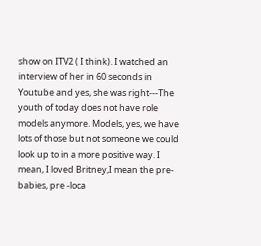show on ITV2 ( I think). I watched an interview of her in 60 seconds in Youtube and yes, she was right---The youth of today does not have role models anymore. Models, yes, we have lots of those but not someone we could look up to in a more positive way. I mean, I loved Britney,I mean the pre-babies, pre -loca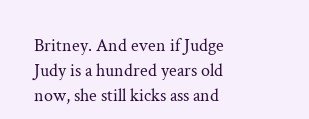Britney. And even if Judge Judy is a hundred years old now, she still kicks ass and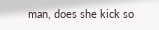man, does she kick so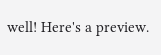well! Here's a preview.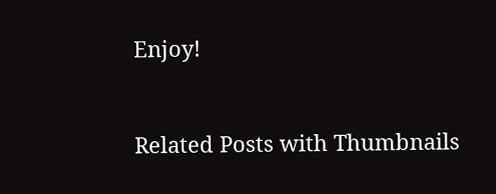Enjoy!



Related Posts with Thumbnails